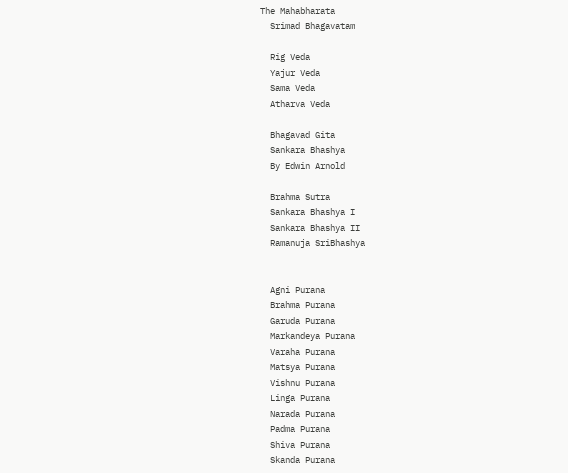The Mahabharata
  Srimad Bhagavatam

  Rig Veda
  Yajur Veda
  Sama Veda
  Atharva Veda

  Bhagavad Gita
  Sankara Bhashya
  By Edwin Arnold

  Brahma Sutra
  Sankara Bhashya I
  Sankara Bhashya II
  Ramanuja SriBhashya


  Agni Purana
  Brahma Purana
  Garuda Purana
  Markandeya Purana
  Varaha Purana
  Matsya Purana
  Vishnu Purana
  Linga Purana
  Narada Purana
  Padma Purana
  Shiva Purana
  Skanda Purana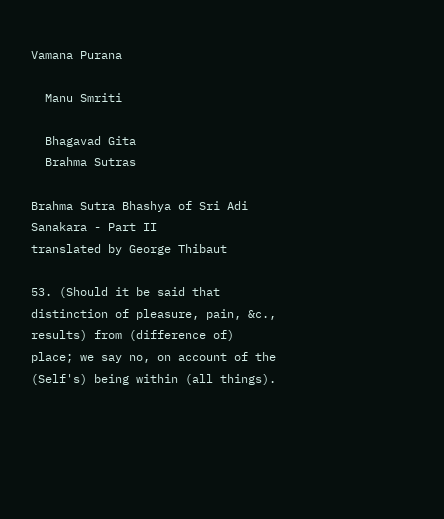Vamana Purana

  Manu Smriti

  Bhagavad Gita
  Brahma Sutras

Brahma Sutra Bhashya of Sri Adi Sanakara - Part II
translated by George Thibaut

53. (Should it be said that distinction of pleasure, pain, &c., results) from (difference of) place; we say no, on account of the (Self's) being within (all things).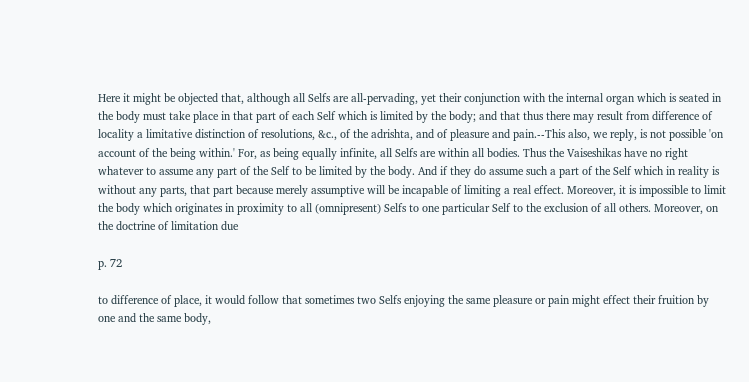Here it might be objected that, although all Selfs are all-pervading, yet their conjunction with the internal organ which is seated in the body must take place in that part of each Self which is limited by the body; and that thus there may result from difference of locality a limitative distinction of resolutions, &c., of the adrishta, and of pleasure and pain.--This also, we reply, is not possible 'on account of the being within.' For, as being equally infinite, all Selfs are within all bodies. Thus the Vaiseshikas have no right whatever to assume any part of the Self to be limited by the body. And if they do assume such a part of the Self which in reality is without any parts, that part because merely assumptive will be incapable of limiting a real effect. Moreover, it is impossible to limit the body which originates in proximity to all (omnipresent) Selfs to one particular Self to the exclusion of all others. Moreover, on the doctrine of limitation due

p. 72

to difference of place, it would follow that sometimes two Selfs enjoying the same pleasure or pain might effect their fruition by one and the same body,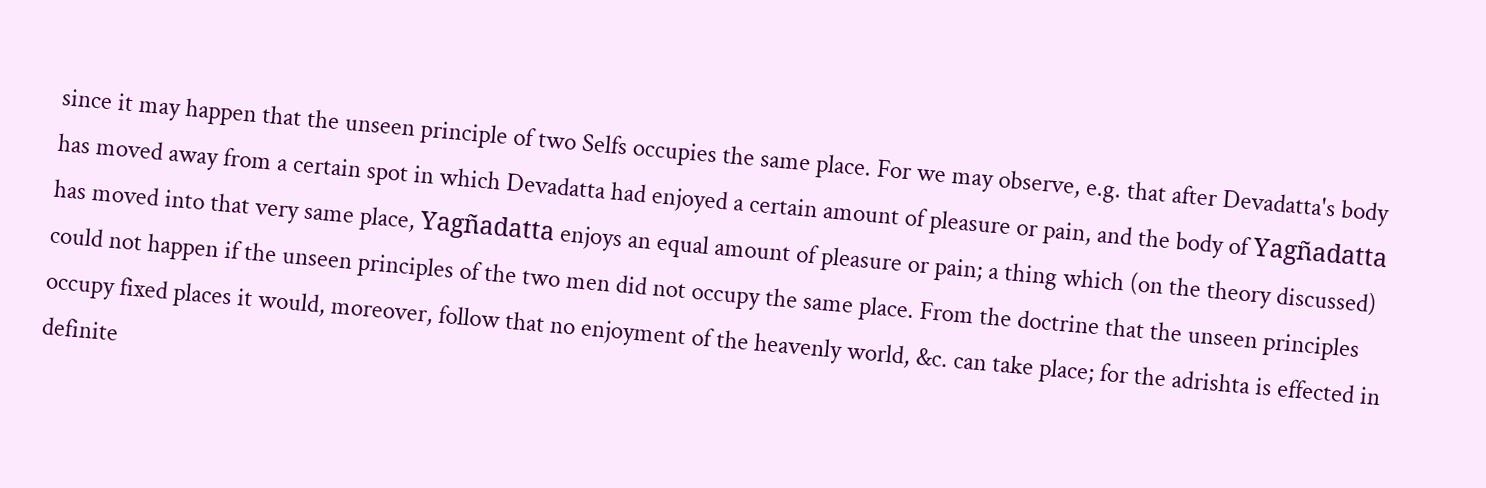since it may happen that the unseen principle of two Selfs occupies the same place. For we may observe, e.g. that after Devadatta's body has moved away from a certain spot in which Devadatta had enjoyed a certain amount of pleasure or pain, and the body of Yagñadatta has moved into that very same place, Yagñadatta enjoys an equal amount of pleasure or pain; a thing which (on the theory discussed) could not happen if the unseen principles of the two men did not occupy the same place. From the doctrine that the unseen principles occupy fixed places it would, moreover, follow that no enjoyment of the heavenly world, &c. can take place; for the adrishta is effected in definite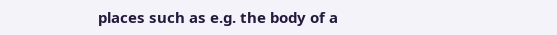places such as e.g. the body of a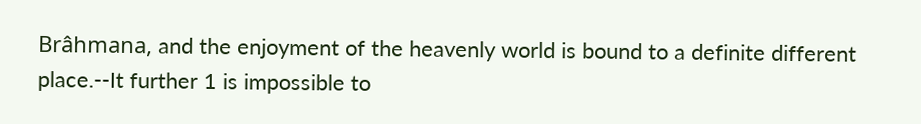Brâhmana, and the enjoyment of the heavenly world is bound to a definite different place.--It further 1 is impossible to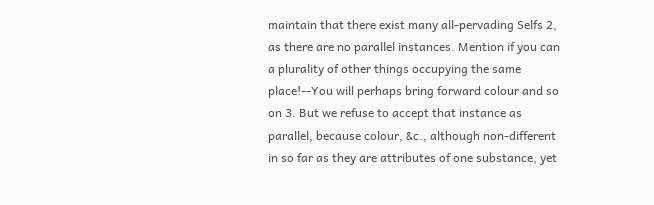maintain that there exist many all-pervading Selfs 2, as there are no parallel instances. Mention if you can a plurality of other things occupying the same place!--You will perhaps bring forward colour and so on 3. But we refuse to accept that instance as parallel, because colour, &c., although non-different in so far as they are attributes of one substance, yet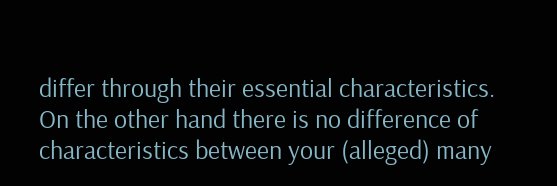differ through their essential characteristics. On the other hand there is no difference of characteristics between your (alleged) many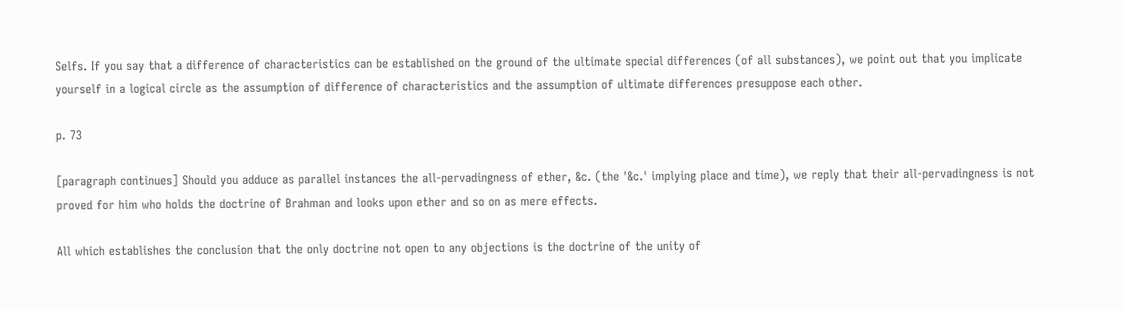Selfs. If you say that a difference of characteristics can be established on the ground of the ultimate special differences (of all substances), we point out that you implicate yourself in a logical circle as the assumption of difference of characteristics and the assumption of ultimate differences presuppose each other.

p. 73

[paragraph continues] Should you adduce as parallel instances the all-pervadingness of ether, &c. (the '&c.' implying place and time), we reply that their all-pervadingness is not proved for him who holds the doctrine of Brahman and looks upon ether and so on as mere effects.

All which establishes the conclusion that the only doctrine not open to any objections is the doctrine of the unity of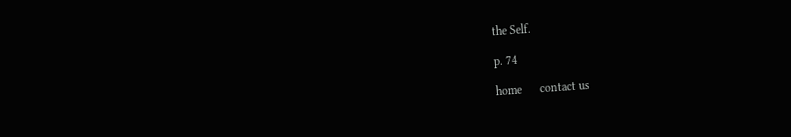the Self.

p. 74

home      contact us